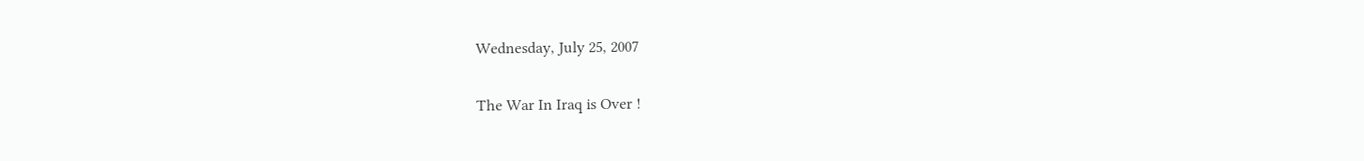Wednesday, July 25, 2007

The War In Iraq is Over !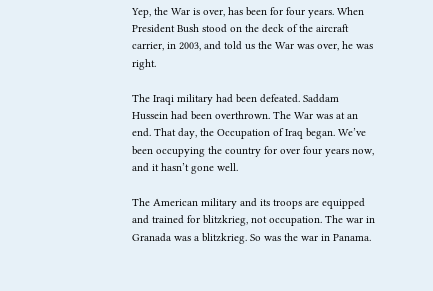Yep, the War is over, has been for four years. When President Bush stood on the deck of the aircraft carrier, in 2003, and told us the War was over, he was right.

The Iraqi military had been defeated. Saddam Hussein had been overthrown. The War was at an end. That day, the Occupation of Iraq began. We’ve been occupying the country for over four years now, and it hasn’t gone well.

The American military and its troops are equipped and trained for blitzkrieg, not occupation. The war in Granada was a blitzkrieg. So was the war in Panama.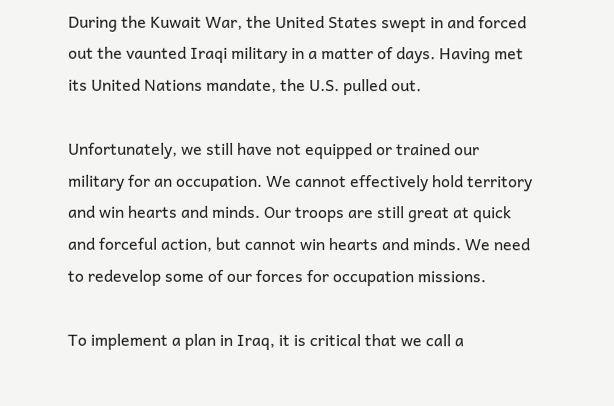During the Kuwait War, the United States swept in and forced out the vaunted Iraqi military in a matter of days. Having met its United Nations mandate, the U.S. pulled out.

Unfortunately, we still have not equipped or trained our military for an occupation. We cannot effectively hold territory and win hearts and minds. Our troops are still great at quick and forceful action, but cannot win hearts and minds. We need to redevelop some of our forces for occupation missions.

To implement a plan in Iraq, it is critical that we call a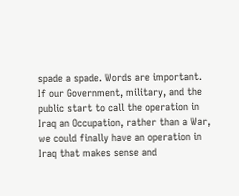spade a spade. Words are important. If our Government, military, and the public start to call the operation in Iraq an Occupation, rather than a War, we could finally have an operation in Iraq that makes sense and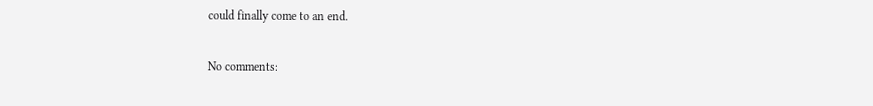could finally come to an end.

No comments: